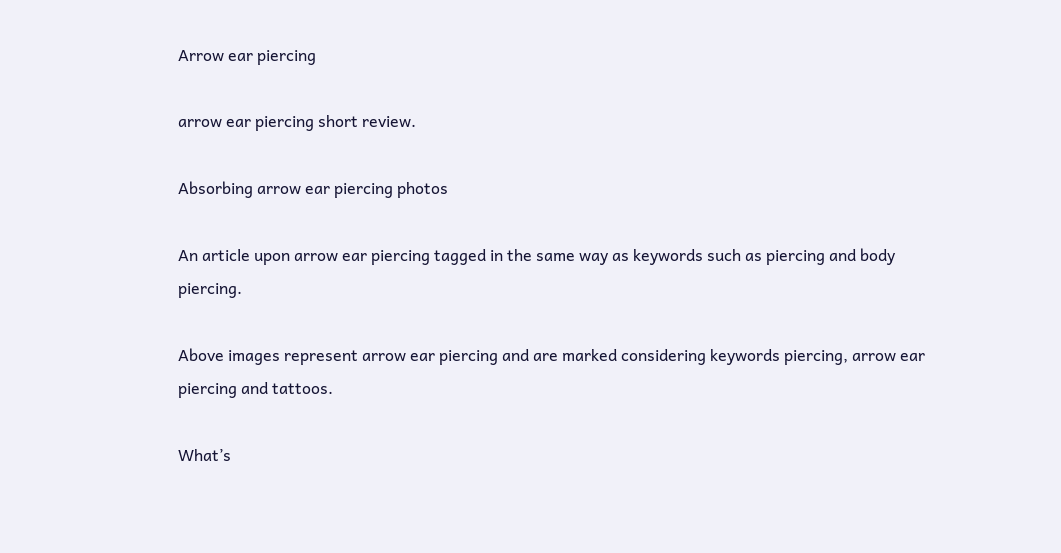Arrow ear piercing

arrow ear piercing short review.

Absorbing arrow ear piercing photos

An article upon arrow ear piercing tagged in the same way as keywords such as piercing and body piercing.

Above images represent arrow ear piercing and are marked considering keywords piercing, arrow ear piercing and tattoos.

What’s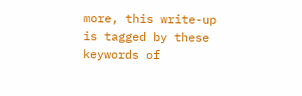more, this write-up is tagged by these keywords of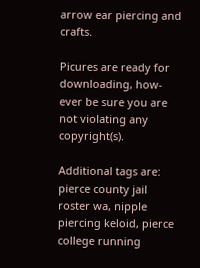arrow ear piercing and crafts.

Picures are ready for downloading, how-ever be sure you are not violating any copyright(s).

Additional tags are:
pierce county jail roster wa, nipple piercing keloid, pierce college running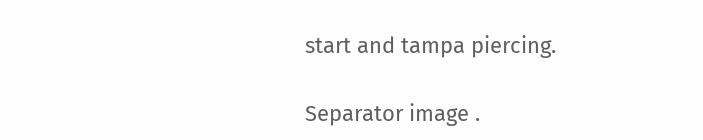start and tampa piercing.

Separator image .